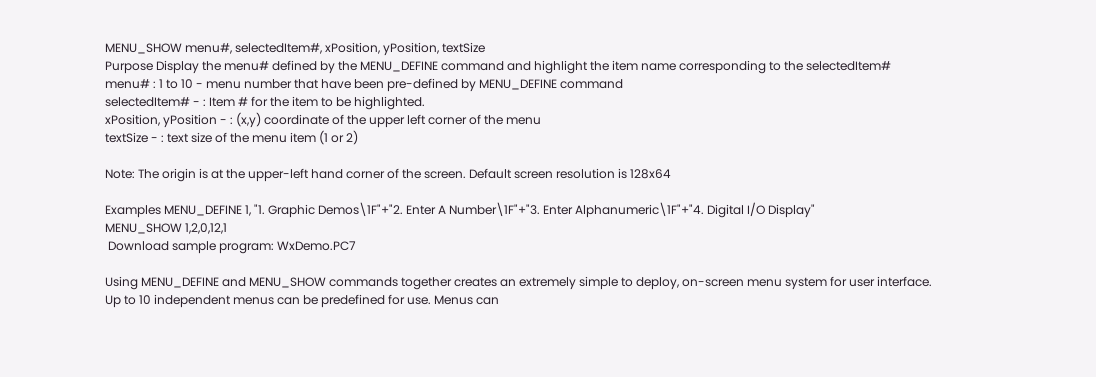MENU_SHOW menu#, selectedItem#, xPosition, yPosition, textSize
Purpose Display the menu# defined by the MENU_DEFINE command and highlight the item name corresponding to the selectedItem#
menu# : 1 to 10 - menu number that have been pre-defined by MENU_DEFINE command
selectedItem# - : Item # for the item to be highlighted.
xPosition, yPosition - : (x,y) coordinate of the upper left corner of the menu
textSize - : text size of the menu item (1 or 2)

Note: The origin is at the upper-left hand corner of the screen. Default screen resolution is 128x64

Examples MENU_DEFINE 1, "1. Graphic Demos\1F"+"2. Enter A Number\1F"+"3. Enter Alphanumeric\1F"+"4. Digital I/O Display"
MENU_SHOW 1,2,0,12,1
 Download sample program: WxDemo.PC7

Using MENU_DEFINE and MENU_SHOW commands together creates an extremely simple to deploy, on-screen menu system for user interface. Up to 10 independent menus can be predefined for use. Menus can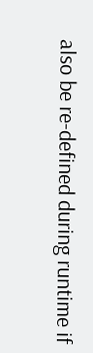also be re-defined during runtime if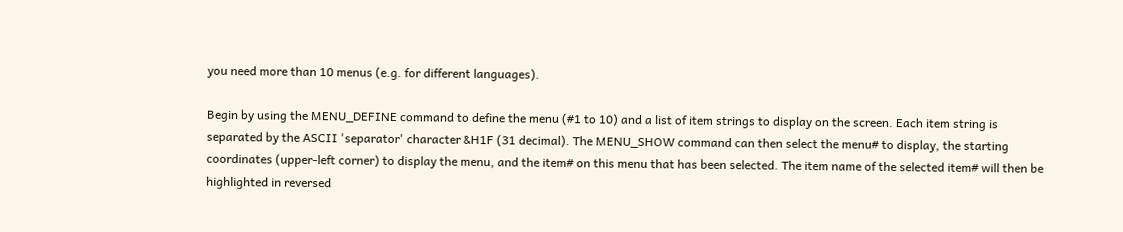you need more than 10 menus (e.g. for different languages).

Begin by using the MENU_DEFINE command to define the menu (#1 to 10) and a list of item strings to display on the screen. Each item string is separated by the ASCII 'separator' character &H1F (31 decimal). The MENU_SHOW command can then select the menu# to display, the starting coordinates (upper-left corner) to display the menu, and the item# on this menu that has been selected. The item name of the selected item# will then be highlighted in reversed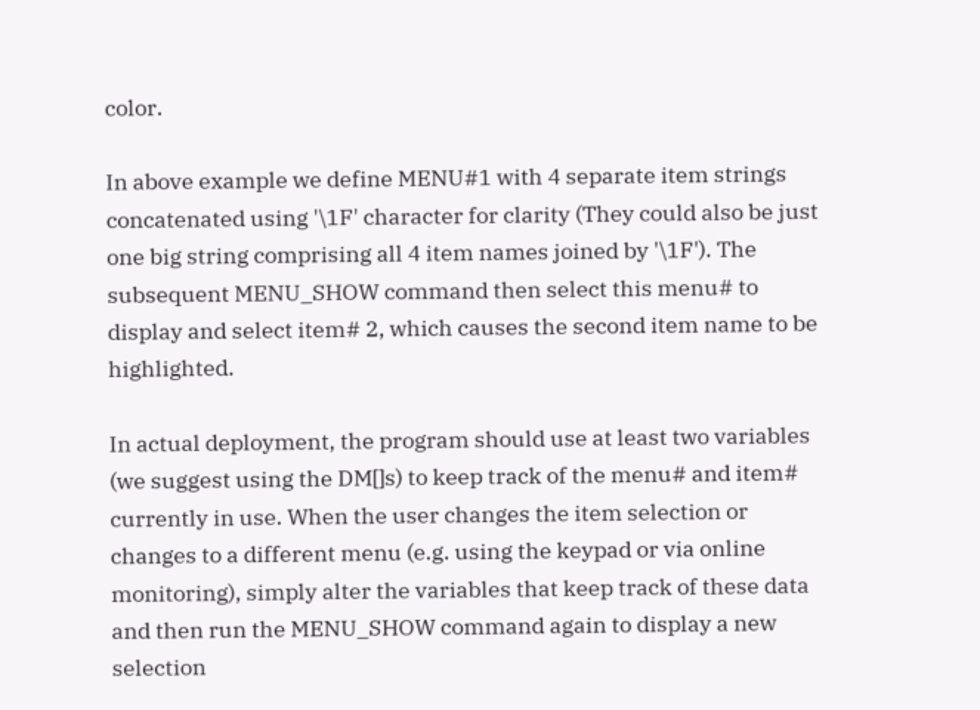color.

In above example we define MENU#1 with 4 separate item strings concatenated using '\1F' character for clarity (They could also be just one big string comprising all 4 item names joined by '\1F'). The subsequent MENU_SHOW command then select this menu# to display and select item# 2, which causes the second item name to be highlighted.

In actual deployment, the program should use at least two variables (we suggest using the DM[]s) to keep track of the menu# and item# currently in use. When the user changes the item selection or changes to a different menu (e.g. using the keypad or via online monitoring), simply alter the variables that keep track of these data and then run the MENU_SHOW command again to display a new selection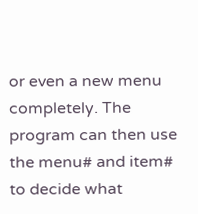or even a new menu completely. The program can then use the menu# and item# to decide what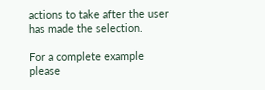actions to take after the user has made the selection.

For a complete example please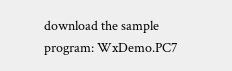download the sample program: WxDemo.PC7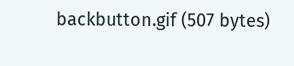backbutton.gif (507 bytes)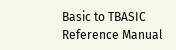Basic to TBASIC Reference Manual